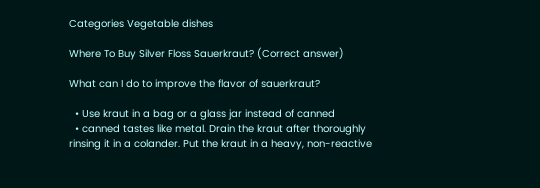Categories Vegetable dishes

Where To Buy Silver Floss Sauerkraut? (Correct answer)

What can I do to improve the flavor of sauerkraut?

  • Use kraut in a bag or a glass jar instead of canned
  • canned tastes like metal. Drain the kraut after thoroughly rinsing it in a colander. Put the kraut in a heavy, non-reactive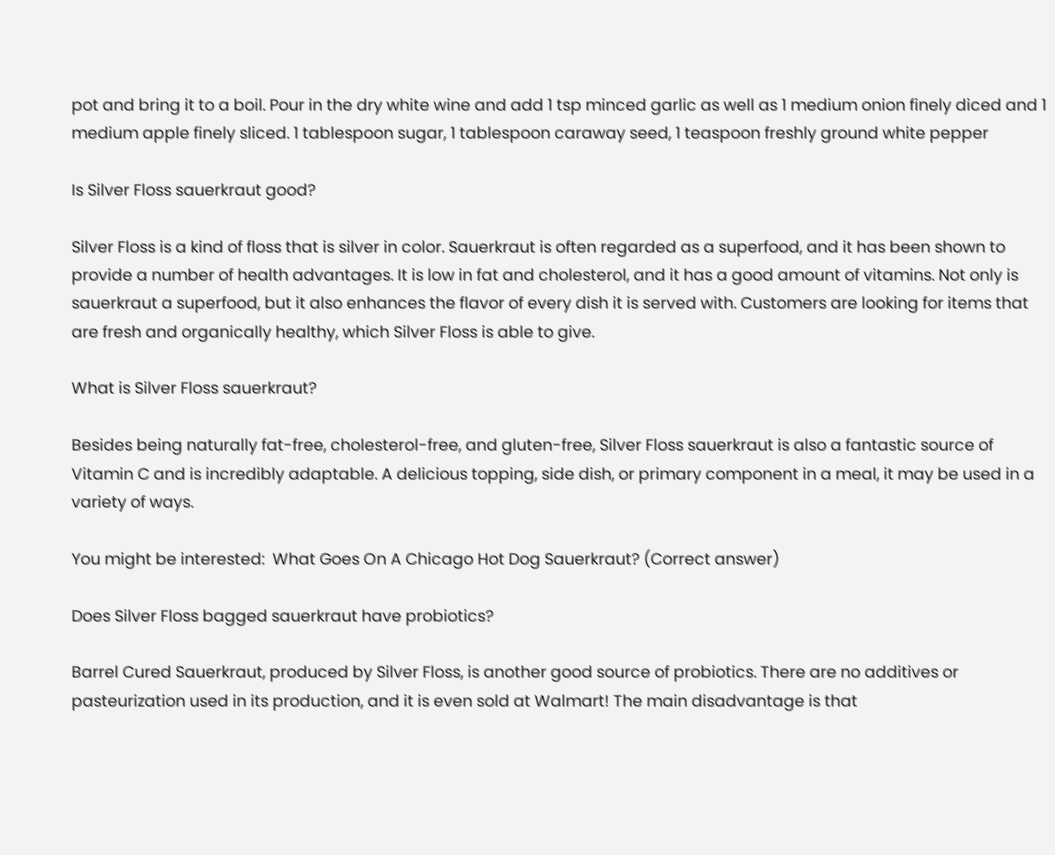pot and bring it to a boil. Pour in the dry white wine and add 1 tsp minced garlic as well as 1 medium onion finely diced and 1 medium apple finely sliced. 1 tablespoon sugar, 1 tablespoon caraway seed, 1 teaspoon freshly ground white pepper

Is Silver Floss sauerkraut good?

Silver Floss is a kind of floss that is silver in color. Sauerkraut is often regarded as a superfood, and it has been shown to provide a number of health advantages. It is low in fat and cholesterol, and it has a good amount of vitamins. Not only is sauerkraut a superfood, but it also enhances the flavor of every dish it is served with. Customers are looking for items that are fresh and organically healthy, which Silver Floss is able to give.

What is Silver Floss sauerkraut?

Besides being naturally fat-free, cholesterol-free, and gluten-free, Silver Floss sauerkraut is also a fantastic source of Vitamin C and is incredibly adaptable. A delicious topping, side dish, or primary component in a meal, it may be used in a variety of ways.

You might be interested:  What Goes On A Chicago Hot Dog Sauerkraut? (Correct answer)

Does Silver Floss bagged sauerkraut have probiotics?

Barrel Cured Sauerkraut, produced by Silver Floss, is another good source of probiotics. There are no additives or pasteurization used in its production, and it is even sold at Walmart! The main disadvantage is that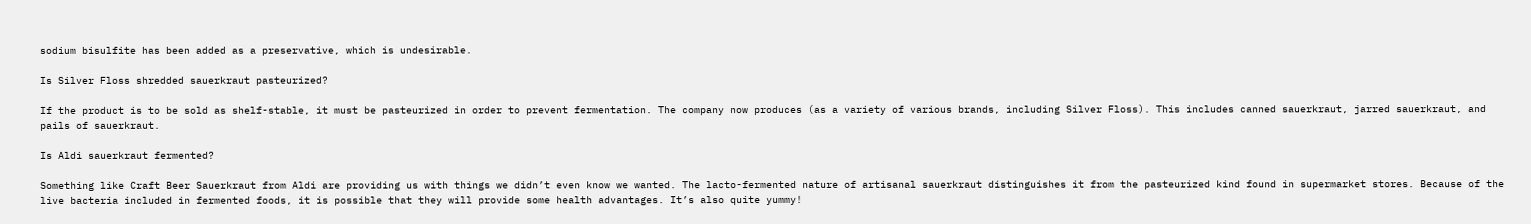sodium bisulfite has been added as a preservative, which is undesirable.

Is Silver Floss shredded sauerkraut pasteurized?

If the product is to be sold as shelf-stable, it must be pasteurized in order to prevent fermentation. The company now produces (as a variety of various brands, including Silver Floss). This includes canned sauerkraut, jarred sauerkraut, and pails of sauerkraut.

Is Aldi sauerkraut fermented?

Something like Craft Beer Sauerkraut from Aldi are providing us with things we didn’t even know we wanted. The lacto-fermented nature of artisanal sauerkraut distinguishes it from the pasteurized kind found in supermarket stores. Because of the live bacteria included in fermented foods, it is possible that they will provide some health advantages. It’s also quite yummy!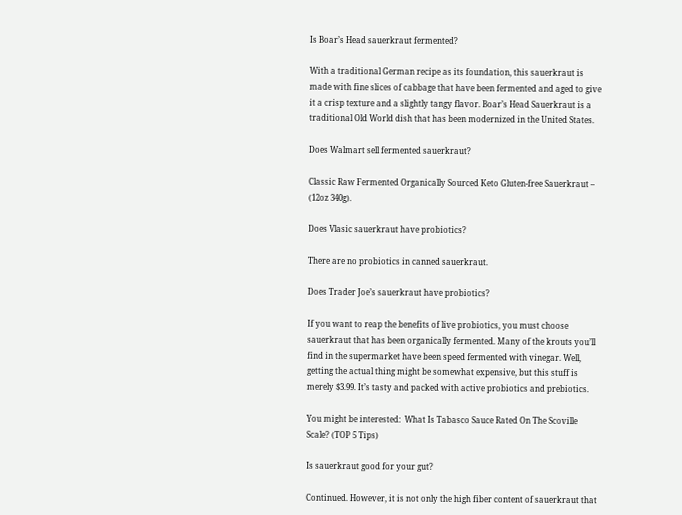Is Boar’s Head sauerkraut fermented?

With a traditional German recipe as its foundation, this sauerkraut is made with fine slices of cabbage that have been fermented and aged to give it a crisp texture and a slightly tangy flavor. Boar’s Head Sauerkraut is a traditional Old World dish that has been modernized in the United States.

Does Walmart sell fermented sauerkraut?

Classic Raw Fermented Organically Sourced Keto Gluten-free Sauerkraut – (12oz 340g).

Does Vlasic sauerkraut have probiotics?

There are no probiotics in canned sauerkraut.

Does Trader Joe’s sauerkraut have probiotics?

If you want to reap the benefits of live probiotics, you must choose sauerkraut that has been organically fermented. Many of the krouts you’ll find in the supermarket have been speed fermented with vinegar. Well, getting the actual thing might be somewhat expensive, but this stuff is merely $3.99. It’s tasty and packed with active probiotics and prebiotics.

You might be interested:  What Is Tabasco Sauce Rated On The Scoville Scale? (TOP 5 Tips)

Is sauerkraut good for your gut?

Continued. However, it is not only the high fiber content of sauerkraut that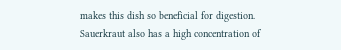makes this dish so beneficial for digestion. Sauerkraut also has a high concentration of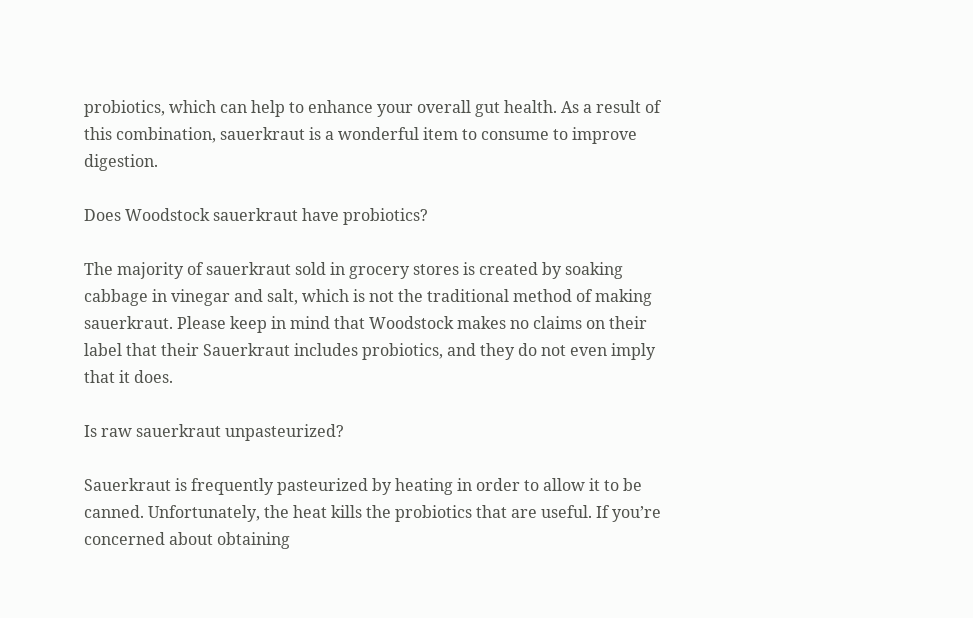probiotics, which can help to enhance your overall gut health. As a result of this combination, sauerkraut is a wonderful item to consume to improve digestion.

Does Woodstock sauerkraut have probiotics?

The majority of sauerkraut sold in grocery stores is created by soaking cabbage in vinegar and salt, which is not the traditional method of making sauerkraut. Please keep in mind that Woodstock makes no claims on their label that their Sauerkraut includes probiotics, and they do not even imply that it does.

Is raw sauerkraut unpasteurized?

Sauerkraut is frequently pasteurized by heating in order to allow it to be canned. Unfortunately, the heat kills the probiotics that are useful. If you’re concerned about obtaining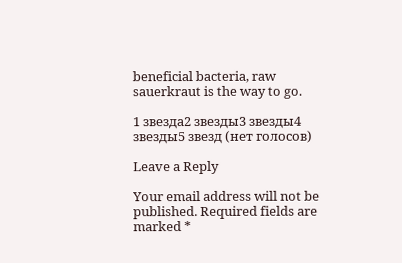beneficial bacteria, raw sauerkraut is the way to go.

1 звезда2 звезды3 звезды4 звезды5 звезд (нет голосов)

Leave a Reply

Your email address will not be published. Required fields are marked *